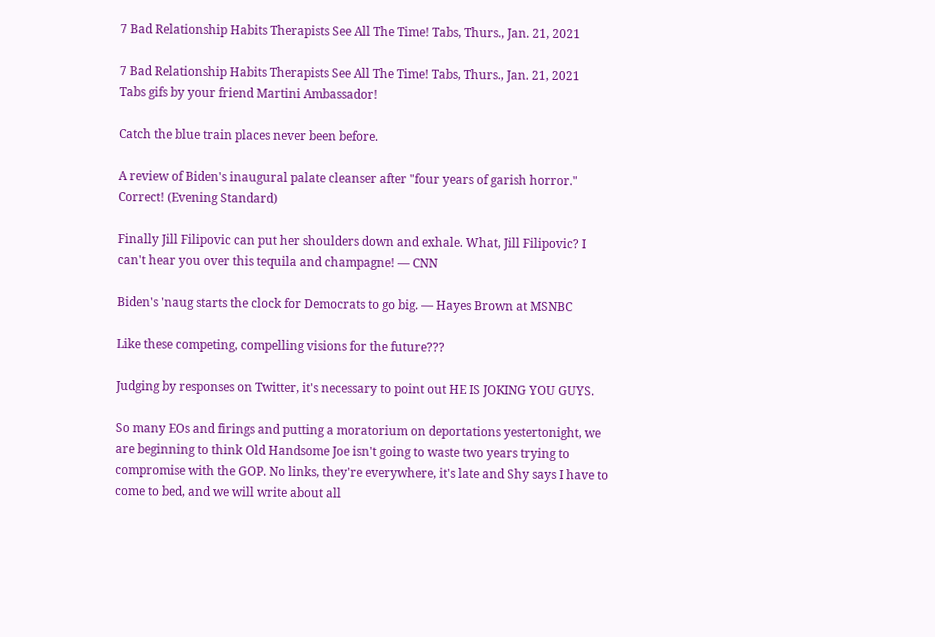7 Bad Relationship Habits Therapists See All The Time! Tabs, Thurs., Jan. 21, 2021

7 Bad Relationship Habits Therapists See All The Time! Tabs, Thurs., Jan. 21, 2021
Tabs gifs by your friend Martini Ambassador!

Catch the blue train places never been before.

A review of Biden's inaugural palate cleanser after "four years of garish horror." Correct! (Evening Standard)

Finally Jill Filipovic can put her shoulders down and exhale. What, Jill Filipovic? I can't hear you over this tequila and champagne! — CNN

Biden's 'naug starts the clock for Democrats to go big. — Hayes Brown at MSNBC

Like these competing, compelling visions for the future???

Judging by responses on Twitter, it's necessary to point out HE IS JOKING YOU GUYS.

So many EOs and firings and putting a moratorium on deportations yestertonight, we are beginning to think Old Handsome Joe isn't going to waste two years trying to compromise with the GOP. No links, they're everywhere, it's late and Shy says I have to come to bed, and we will write about all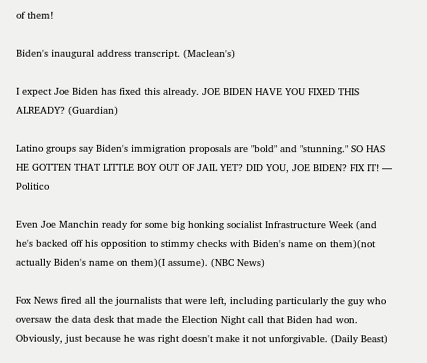of them!

Biden's inaugural address transcript. (Maclean's)

I expect Joe Biden has fixed this already. JOE BIDEN HAVE YOU FIXED THIS ALREADY? (Guardian)

Latino groups say Biden's immigration proposals are "bold" and "stunning." SO HAS HE GOTTEN THAT LITTLE BOY OUT OF JAIL YET? DID YOU, JOE BIDEN? FIX IT! — Politico

Even Joe Manchin ready for some big honking socialist Infrastructure Week (and he's backed off his opposition to stimmy checks with Biden's name on them)(not actually Biden's name on them)(I assume). (NBC News)

Fox News fired all the journalists that were left, including particularly the guy who oversaw the data desk that made the Election Night call that Biden had won. Obviously, just because he was right doesn't make it not unforgivable. (Daily Beast)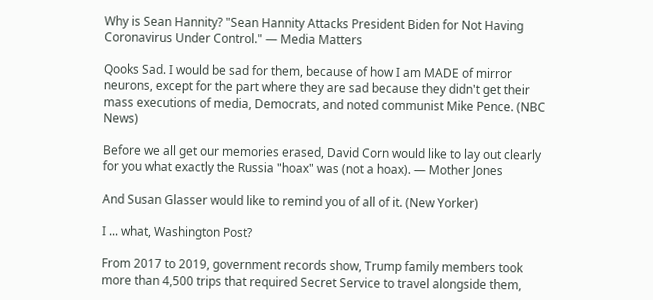Why is Sean Hannity? "Sean Hannity Attacks President Biden for Not Having Coronavirus Under Control." — Media Matters

Qooks Sad. I would be sad for them, because of how I am MADE of mirror neurons, except for the part where they are sad because they didn't get their mass executions of media, Democrats, and noted communist Mike Pence. (NBC News)

Before we all get our memories erased, David Corn would like to lay out clearly for you what exactly the Russia "hoax" was (not a hoax). — Mother Jones

And Susan Glasser would like to remind you of all of it. (New Yorker)

I ... what, Washington Post?

From 2017 to 2019, government records show, Trump family members took more than 4,500 trips that required Secret Service to travel alongside them,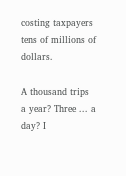costing taxpayers tens of millions of dollars.

A thousand trips a year? Three ... a day? I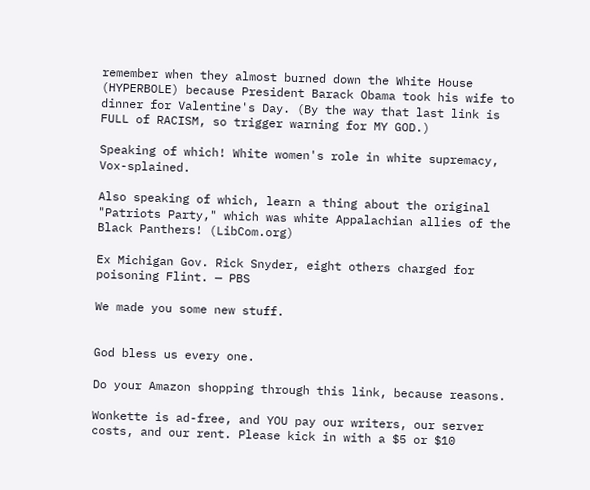remember when they almost burned down the White House (HYPERBOLE) because President Barack Obama took his wife to dinner for Valentine's Day. (By the way that last link is FULL of RACISM, so trigger warning for MY GOD.)

Speaking of which! White women's role in white supremacy, Vox-splained.

Also speaking of which, learn a thing about the original "Patriots Party," which was white Appalachian allies of the Black Panthers! (LibCom.org)

Ex Michigan Gov. Rick Snyder, eight others charged for poisoning Flint. — PBS

We made you some new stuff.


God bless us every one.

Do your Amazon shopping through this link, because reasons.

Wonkette is ad-free, and YOU pay our writers, our server costs, and our rent. Please kick in with a $5 or $10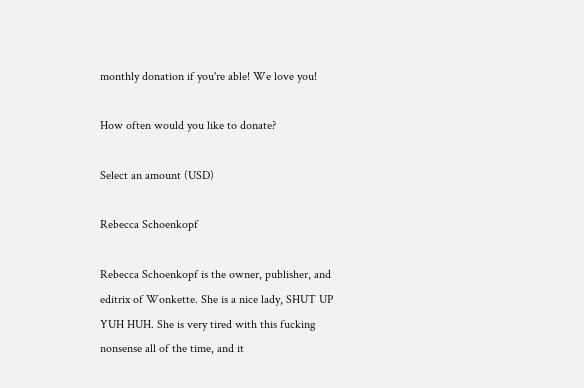monthly donation if you're able! We love you!

How often would you like to donate?

Select an amount (USD)

Rebecca Schoenkopf

Rebecca Schoenkopf is the owner, publisher, and editrix of Wonkette. She is a nice lady, SHUT UP YUH HUH. She is very tired with this fucking nonsense all of the time, and it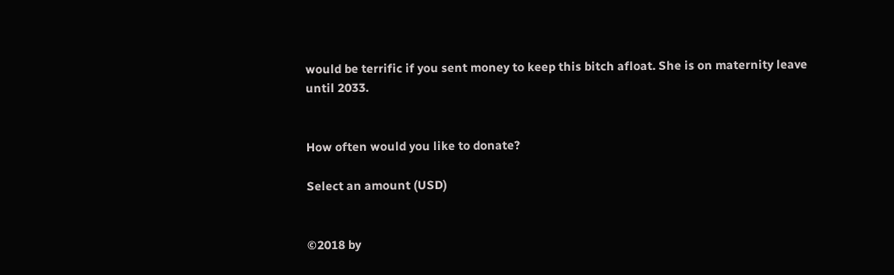would be terrific if you sent money to keep this bitch afloat. She is on maternity leave until 2033.


How often would you like to donate?

Select an amount (USD)


©2018 by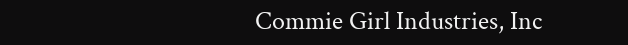Commie Girl Industries, Inc